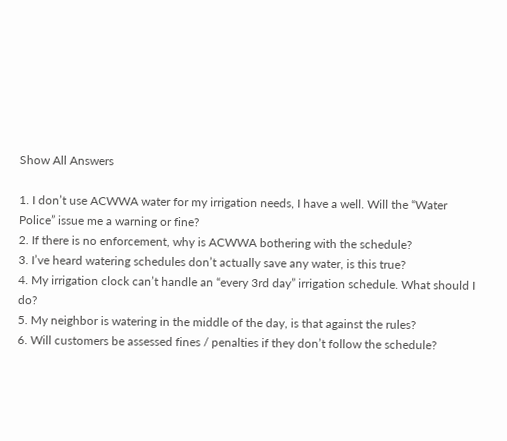Show All Answers

1. I don’t use ACWWA water for my irrigation needs, I have a well. Will the “Water Police” issue me a warning or fine?
2. If there is no enforcement, why is ACWWA bothering with the schedule?
3. I’ve heard watering schedules don’t actually save any water, is this true?
4. My irrigation clock can’t handle an “every 3rd day” irrigation schedule. What should I do?
5. My neighbor is watering in the middle of the day, is that against the rules?
6. Will customers be assessed fines / penalties if they don’t follow the schedule?